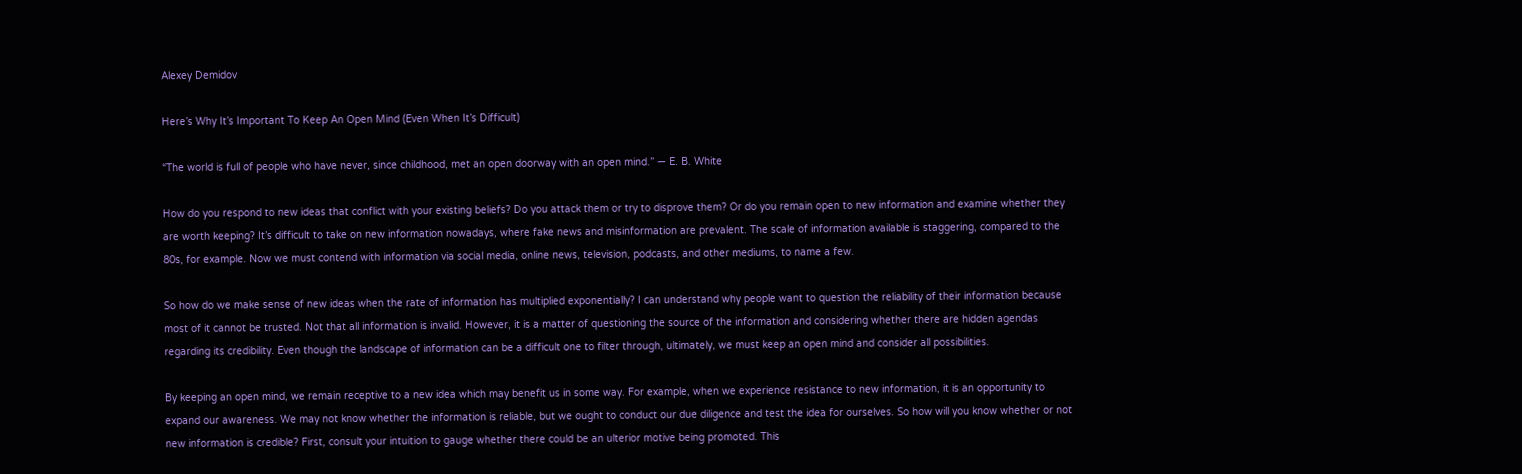Alexey Demidov

Here’s Why It’s Important To Keep An Open Mind (Even When It’s Difficult)

“The world is full of people who have never, since childhood, met an open doorway with an open mind.” — E. B. White

How do you respond to new ideas that conflict with your existing beliefs? Do you attack them or try to disprove them? Or do you remain open to new information and examine whether they are worth keeping? It’s difficult to take on new information nowadays, where fake news and misinformation are prevalent. The scale of information available is staggering, compared to the 80s, for example. Now we must contend with information via social media, online news, television, podcasts, and other mediums, to name a few.

So how do we make sense of new ideas when the rate of information has multiplied exponentially? I can understand why people want to question the reliability of their information because most of it cannot be trusted. Not that all information is invalid. However, it is a matter of questioning the source of the information and considering whether there are hidden agendas regarding its credibility. Even though the landscape of information can be a difficult one to filter through, ultimately, we must keep an open mind and consider all possibilities.

By keeping an open mind, we remain receptive to a new idea which may benefit us in some way. For example, when we experience resistance to new information, it is an opportunity to expand our awareness. We may not know whether the information is reliable, but we ought to conduct our due diligence and test the idea for ourselves. So how will you know whether or not new information is credible? First, consult your intuition to gauge whether there could be an ulterior motive being promoted. This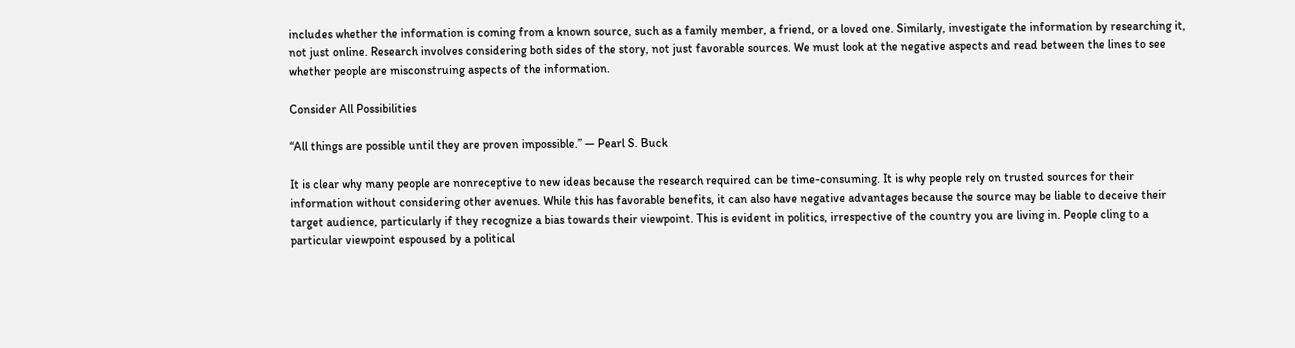includes whether the information is coming from a known source, such as a family member, a friend, or a loved one. Similarly, investigate the information by researching it, not just online. Research involves considering both sides of the story, not just favorable sources. We must look at the negative aspects and read between the lines to see whether people are misconstruing aspects of the information.

Consider All Possibilities

“All things are possible until they are proven impossible.” — Pearl S. Buck

It is clear why many people are nonreceptive to new ideas because the research required can be time-consuming. It is why people rely on trusted sources for their information without considering other avenues. While this has favorable benefits, it can also have negative advantages because the source may be liable to deceive their target audience, particularly if they recognize a bias towards their viewpoint. This is evident in politics, irrespective of the country you are living in. People cling to a particular viewpoint espoused by a political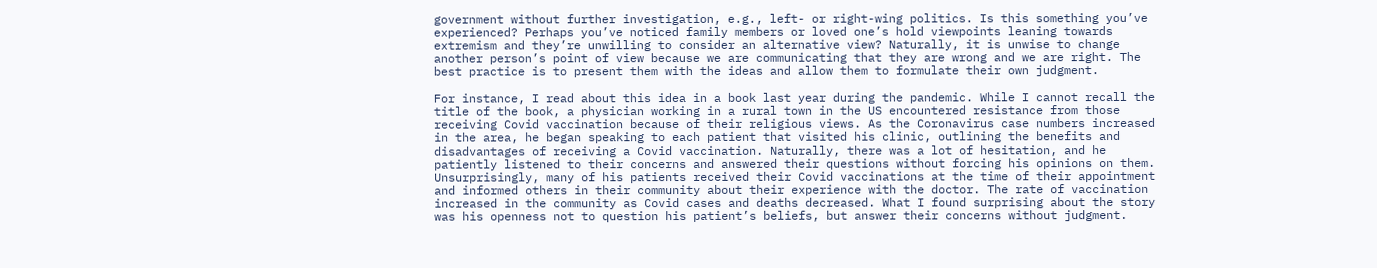government without further investigation, e.g., left- or right-wing politics. Is this something you’ve experienced? Perhaps you’ve noticed family members or loved one’s hold viewpoints leaning towards extremism and they’re unwilling to consider an alternative view? Naturally, it is unwise to change another person’s point of view because we are communicating that they are wrong and we are right. The best practice is to present them with the ideas and allow them to formulate their own judgment.

For instance, I read about this idea in a book last year during the pandemic. While I cannot recall the title of the book, a physician working in a rural town in the US encountered resistance from those receiving Covid vaccination because of their religious views. As the Coronavirus case numbers increased in the area, he began speaking to each patient that visited his clinic, outlining the benefits and disadvantages of receiving a Covid vaccination. Naturally, there was a lot of hesitation, and he patiently listened to their concerns and answered their questions without forcing his opinions on them. Unsurprisingly, many of his patients received their Covid vaccinations at the time of their appointment and informed others in their community about their experience with the doctor. The rate of vaccination increased in the community as Covid cases and deaths decreased. What I found surprising about the story was his openness not to question his patient’s beliefs, but answer their concerns without judgment.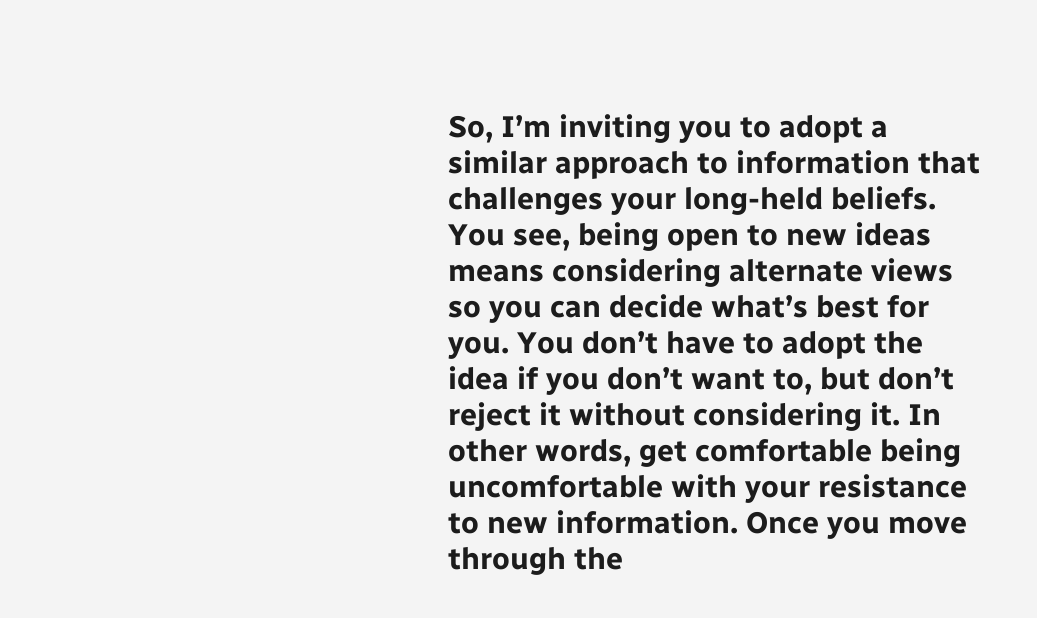So, I’m inviting you to adopt a similar approach to information that challenges your long-held beliefs. You see, being open to new ideas means considering alternate views so you can decide what’s best for you. You don’t have to adopt the idea if you don’t want to, but don’t reject it without considering it. In other words, get comfortable being uncomfortable with your resistance to new information. Once you move through the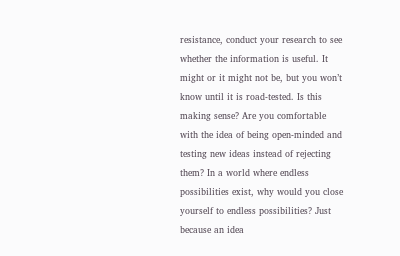resistance, conduct your research to see whether the information is useful. It might or it might not be, but you won’t know until it is road-tested. Is this making sense? Are you comfortable with the idea of being open-minded and testing new ideas instead of rejecting them? In a world where endless possibilities exist, why would you close yourself to endless possibilities? Just because an idea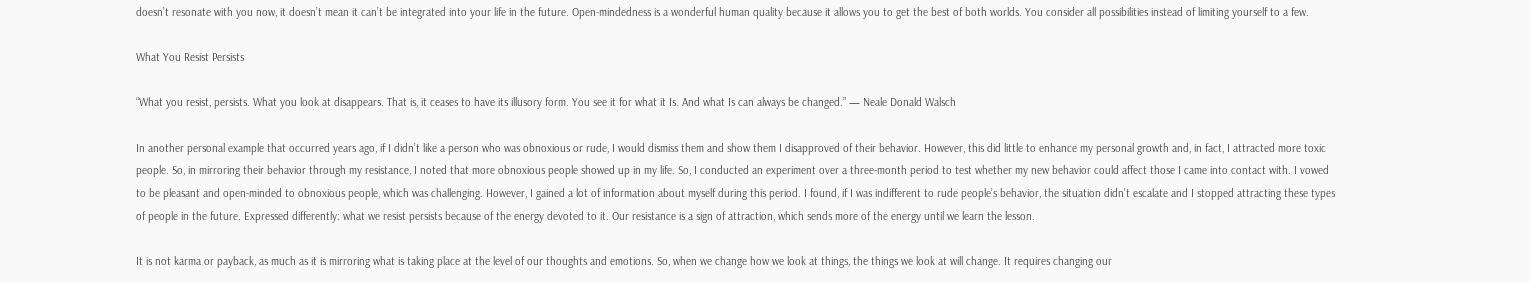doesn’t resonate with you now, it doesn’t mean it can’t be integrated into your life in the future. Open-mindedness is a wonderful human quality because it allows you to get the best of both worlds. You consider all possibilities instead of limiting yourself to a few.

What You Resist Persists

“What you resist, persists. What you look at disappears. That is, it ceases to have its illusory form. You see it for what it Is. And what Is can always be changed.” — Neale Donald Walsch

In another personal example that occurred years ago, if I didn’t like a person who was obnoxious or rude, I would dismiss them and show them I disapproved of their behavior. However, this did little to enhance my personal growth and, in fact, I attracted more toxic people. So, in mirroring their behavior through my resistance, I noted that more obnoxious people showed up in my life. So, I conducted an experiment over a three-month period to test whether my new behavior could affect those I came into contact with. I vowed to be pleasant and open-minded to obnoxious people, which was challenging. However, I gained a lot of information about myself during this period. I found, if I was indifferent to rude people’s behavior, the situation didn’t escalate and I stopped attracting these types of people in the future. Expressed differently: what we resist persists because of the energy devoted to it. Our resistance is a sign of attraction, which sends more of the energy until we learn the lesson.

It is not karma or payback, as much as it is mirroring what is taking place at the level of our thoughts and emotions. So, when we change how we look at things, the things we look at will change. It requires changing our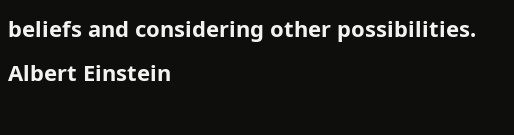beliefs and considering other possibilities. Albert Einstein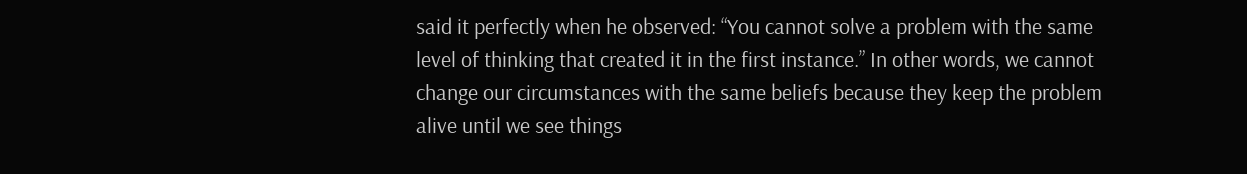said it perfectly when he observed: “You cannot solve a problem with the same level of thinking that created it in the first instance.” In other words, we cannot change our circumstances with the same beliefs because they keep the problem alive until we see things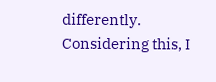differently. Considering this, I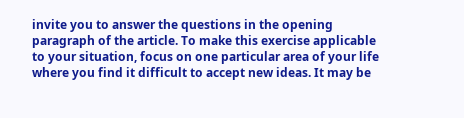invite you to answer the questions in the opening paragraph of the article. To make this exercise applicable to your situation, focus on one particular area of your life where you find it difficult to accept new ideas. It may be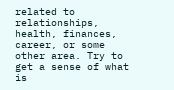related to relationships, health, finances, career, or some other area. Try to get a sense of what is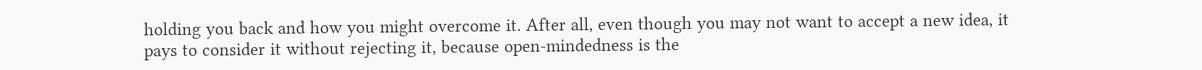holding you back and how you might overcome it. After all, even though you may not want to accept a new idea, it pays to consider it without rejecting it, because open-mindedness is the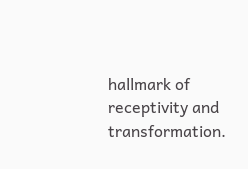hallmark of receptivity and transformation.